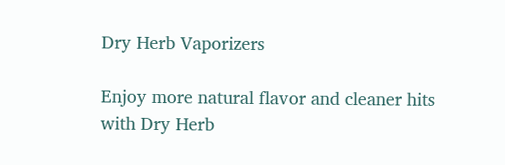Dry Herb Vaporizers

Enjoy more natural flavor and cleaner hits with Dry Herb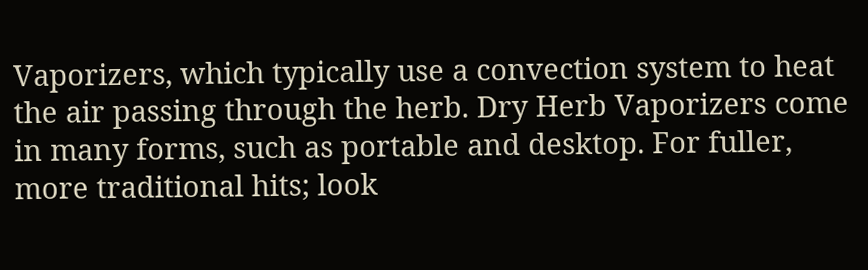Vaporizers, which typically use a convection system to heat the air passing through the herb. Dry Herb Vaporizers come in many forms, such as portable and desktop. For fuller, more traditional hits; look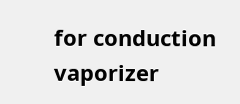for conduction vaporizer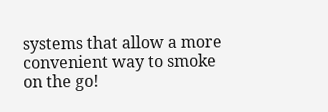systems that allow a more convenient way to smoke on the go!